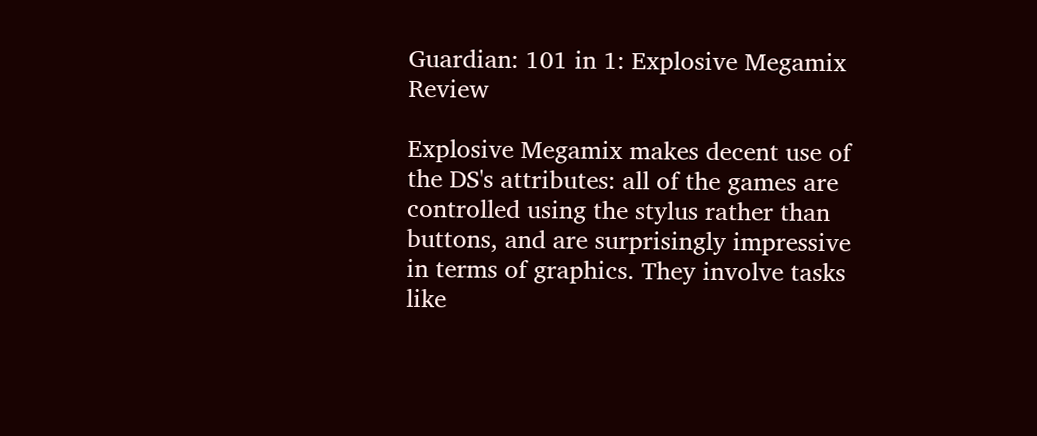Guardian: 101 in 1: Explosive Megamix Review

Explosive Megamix makes decent use of the DS's attributes: all of the games are controlled using the stylus rather than buttons, and are surprisingly impressive in terms of graphics. They involve tasks like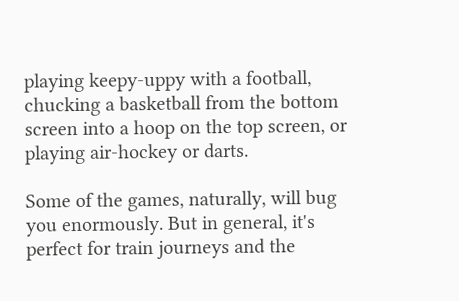playing keepy-uppy with a football, chucking a basketball from the bottom screen into a hoop on the top screen, or playing air-hockey or darts.

Some of the games, naturally, will bug you enormously. But in general, it's perfect for train journeys and the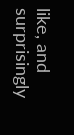like, and surprisingly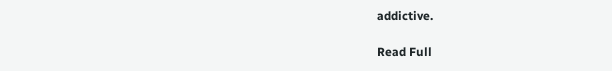addictive.

Read Full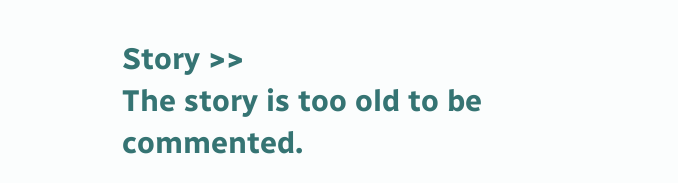Story >>
The story is too old to be commented.